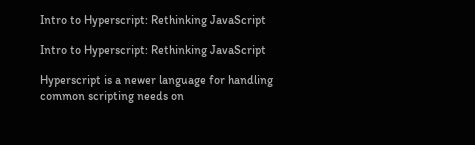Intro to Hyperscript: Rethinking JavaScript

Intro to Hyperscript: Rethinking JavaScript

Hyperscript is a newer language for handling common scripting needs on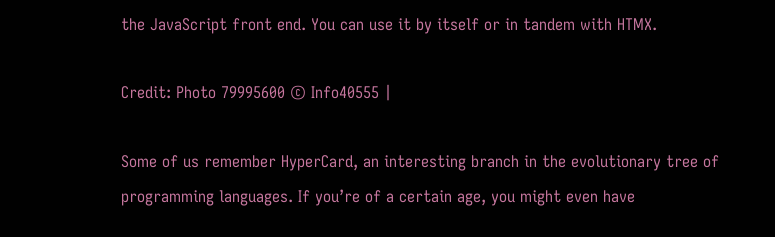the JavaScript front end. You can use it by itself or in tandem with HTMX.

Credit: Photo 79995600 © Info40555 |

Some of us remember HyperCard, an interesting branch in the evolutionary tree of programming languages. If you’re of a certain age, you might even have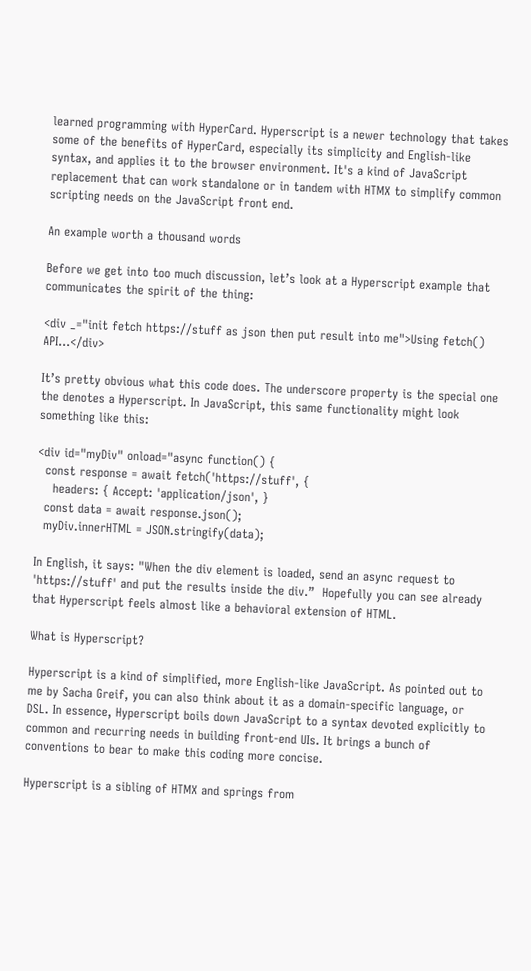learned programming with HyperCard. Hyperscript is a newer technology that takes some of the benefits of HyperCard, especially its simplicity and English-like syntax, and applies it to the browser environment. It's a kind of JavaScript replacement that can work standalone or in tandem with HTMX to simplify common scripting needs on the JavaScript front end.

An example worth a thousand words

Before we get into too much discussion, let’s look at a Hyperscript example that communicates the spirit of the thing:

<div _="init fetch https://stuff as json then put result into me">Using fetch() API...</div>

It’s pretty obvious what this code does. The underscore property is the special one the denotes a Hyperscript. In JavaScript, this same functionality might look something like this:

<div id="myDiv" onload="async function() {
  const response = await fetch('https://stuff', {
    headers: { Accept: 'application/json', }
  const data = await response.json();
  myDiv.innerHTML = JSON.stringify(data);

In English, it says: "When the div element is loaded, send an async request to 'https://stuff' and put the results inside the div.”  Hopefully you can see already that Hyperscript feels almost like a behavioral extension of HTML.

What is Hyperscript?

Hyperscript is a kind of simplified, more English-like JavaScript. As pointed out to me by Sacha Greif, you can also think about it as a domain-specific language, or DSL. In essence, Hyperscript boils down JavaScript to a syntax devoted explicitly to common and recurring needs in building front-end UIs. It brings a bunch of conventions to bear to make this coding more concise.

Hyperscript is a sibling of HTMX and springs from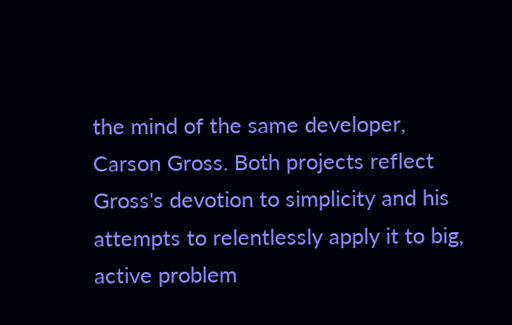the mind of the same developer, Carson Gross. Both projects reflect Gross's devotion to simplicity and his attempts to relentlessly apply it to big, active problem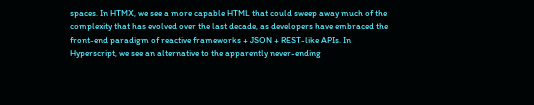spaces. In HTMX, we see a more capable HTML that could sweep away much of the complexity that has evolved over the last decade, as developers have embraced the front-end paradigm of reactive frameworks + JSON + REST-like APIs. In Hyperscript, we see an alternative to the apparently never-ending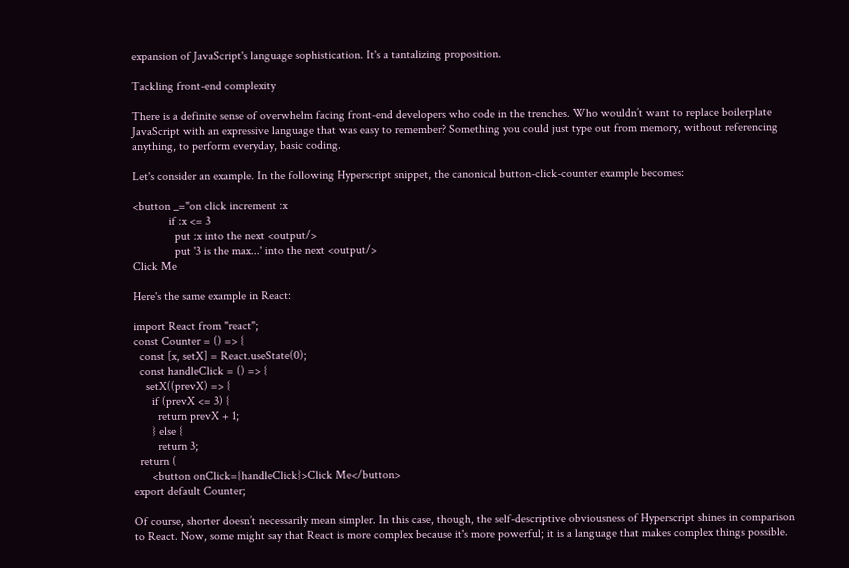expansion of JavaScript's language sophistication. It's a tantalizing proposition.

Tackling front-end complexity

There is a definite sense of overwhelm facing front-end developers who code in the trenches. Who wouldn’t want to replace boilerplate JavaScript with an expressive language that was easy to remember? Something you could just type out from memory, without referencing anything, to perform everyday, basic coding.

Let's consider an example. In the following Hyperscript snippet, the canonical button-click-counter example becomes:

<button _="on click increment :x
            if :x <= 3
              put :x into the next <output/>
              put '3 is the max...' into the next <output/>
Click Me

Here's the same example in React:

import React from "react";
const Counter = () => {
  const [x, setX] = React.useState(0);
  const handleClick = () => {
    setX((prevX) => {
      if (prevX <= 3) {
        return prevX + 1;
      } else {
        return 3;
  return (
      <button onClick={handleClick}>Click Me</button>
export default Counter;

Of course, shorter doesn’t necessarily mean simpler. In this case, though, the self-descriptive obviousness of Hyperscript shines in comparison to React. Now, some might say that React is more complex because it's more powerful; it is a language that makes complex things possible.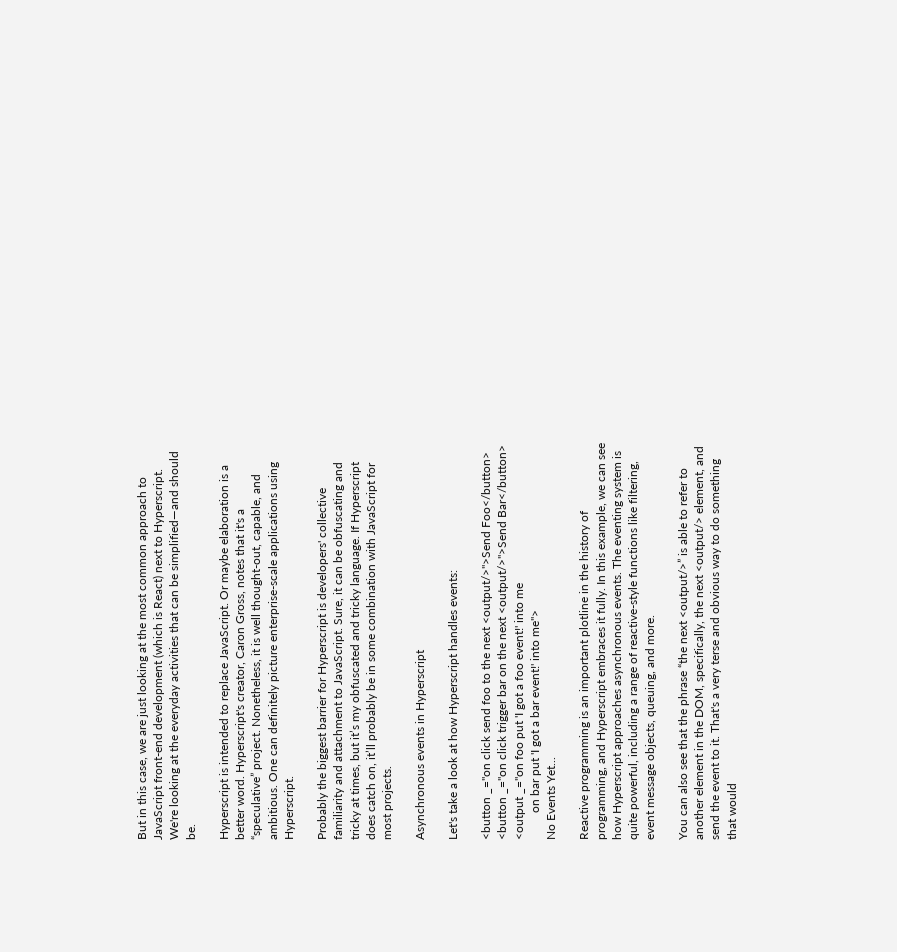But in this case, we are just looking at the most common approach to JavaScript front-end development (which is React) next to Hyperscript. We're looking at the everyday activities that can be simplified—and should be.

Hyperscript is intended to replace JavaScript. Or maybe elaboration is a better word. Hyperscript's creator, Caron Gross, notes that it's a “speculative” project. Nonetheless, it is well thought-out, capable, and ambitious. One can definitely picture enterprise-scale applications using Hyperscript.

Probably the biggest barrier for Hyperscript is developers' collective familiarity and attachment to JavaScript. Sure, it can be obfuscating and tricky at times, but it’s my obfuscated and tricky language. If Hyperscript does catch on, it’ll probably be in some combination with JavaScript for most projects.

Asynchronous events in Hyperscript

Let's take a look at how Hyperscript handles events:

<button _="on click send foo to the next <output/>">Send Foo</button>
<button _="on click trigger bar on the next <output/>">Send Bar</button>
<output _="on foo put 'I got a foo event!' into me
         on bar put 'I got a bar event!' into me">
No Events Yet...

Reactive programming is an important plotline in the history of programming, and Hyperscript embraces it fully. In this example, we can see how Hyperscript approaches asynchronous events. The eventing system is quite powerful, including a range of reactive-style functions like filtering, event message objects, queuing, and more.

You can also see that the phrase “the next <output/>” is able to refer to another element in the DOM, specifically, the next <output/> element, and send the event to it. That's a very terse and obvious way to do something that would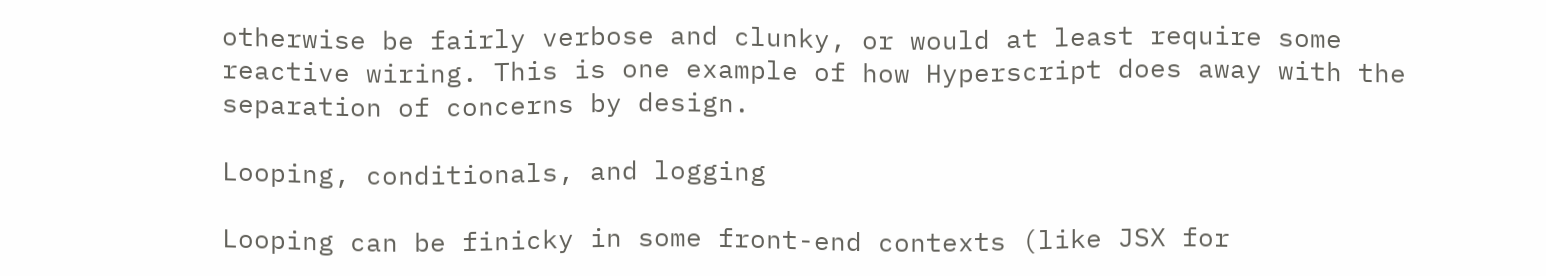otherwise be fairly verbose and clunky, or would at least require some reactive wiring. This is one example of how Hyperscript does away with the separation of concerns by design.

Looping, conditionals, and logging

Looping can be finicky in some front-end contexts (like JSX for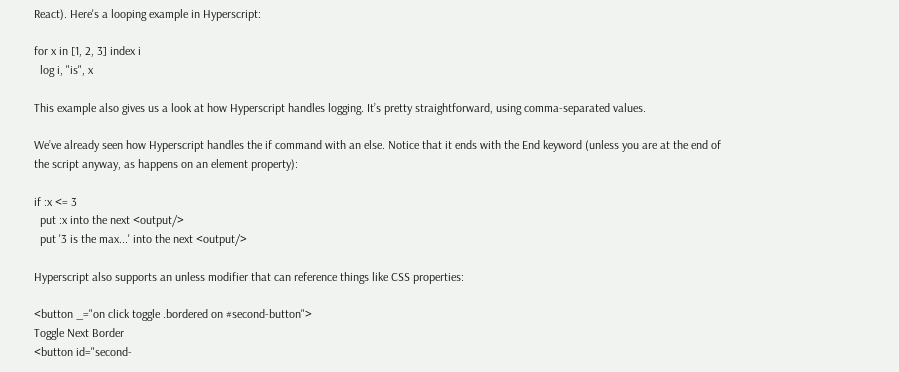React). Here's a looping example in Hyperscript:

for x in [1, 2, 3] index i
  log i, "is", x

This example also gives us a look at how Hyperscript handles logging. It’s pretty straightforward, using comma-separated values.

We’ve already seen how Hyperscript handles the if command with an else. Notice that it ends with the End keyword (unless you are at the end of the script anyway, as happens on an element property):

if :x <= 3
  put :x into the next <output/>
  put '3 is the max...' into the next <output/>

Hyperscript also supports an unless modifier that can reference things like CSS properties:

<button _="on click toggle .bordered on #second-button">
Toggle Next Border
<button id="second-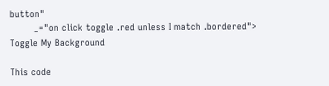button"
        _="on click toggle .red unless I match .bordered">
Toggle My Background

This code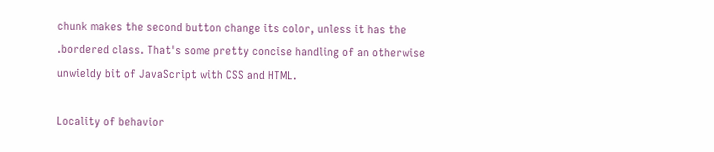chunk makes the second button change its color, unless it has the .bordered class. That's some pretty concise handling of an otherwise unwieldy bit of JavaScript with CSS and HTML.

Locality of behavior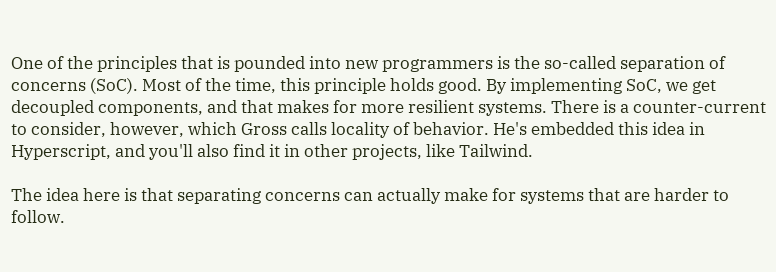One of the principles that is pounded into new programmers is the so-called separation of concerns (SoC). Most of the time, this principle holds good. By implementing SoC, we get decoupled components, and that makes for more resilient systems. There is a counter-current to consider, however, which Gross calls locality of behavior. He's embedded this idea in Hyperscript, and you'll also find it in other projects, like Tailwind.

The idea here is that separating concerns can actually make for systems that are harder to follow.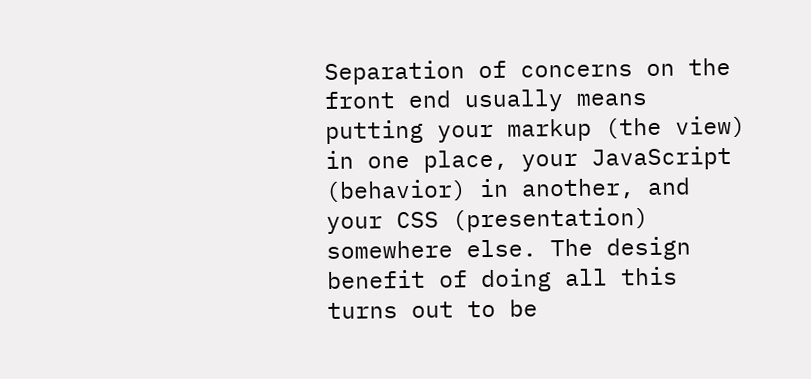Separation of concerns on the front end usually means putting your markup (the view) in one place, your JavaScript (behavior) in another, and your CSS (presentation) somewhere else. The design benefit of doing all this turns out to be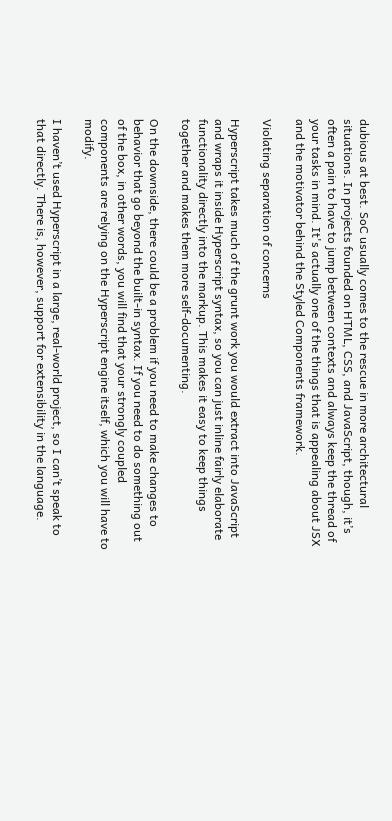dubious at best. SoC usually comes to the rescue in more architectural situations. In projects founded on HTML, CSS, and JavaScript, though, it’s often a pain to have to jump between contexts and always keep the thread of your tasks in mind. It's actually one of the things that is appealing about JSX and the motivator behind the Styled Components framework.

Violating separation of concerns

Hyperscript takes much of the grunt work you would extract into JavaScript and wraps it inside Hyperscript syntax, so you can just inline fairly elaborate functionality directly into the markup. This makes it easy to keep things together and makes them more self-documenting.

On the downside, there could be a problem if you need to make changes to behavior that go beyond the built-in syntax. If you need to do something out of the box, in other words, you will find that your strongly coupled components are relying on the Hyperscript engine itself, which you will have to modify.

I haven’t used Hyperscript in a large, real-world project, so I can’t speak to that directly. There is, however, support for extensibility in the language.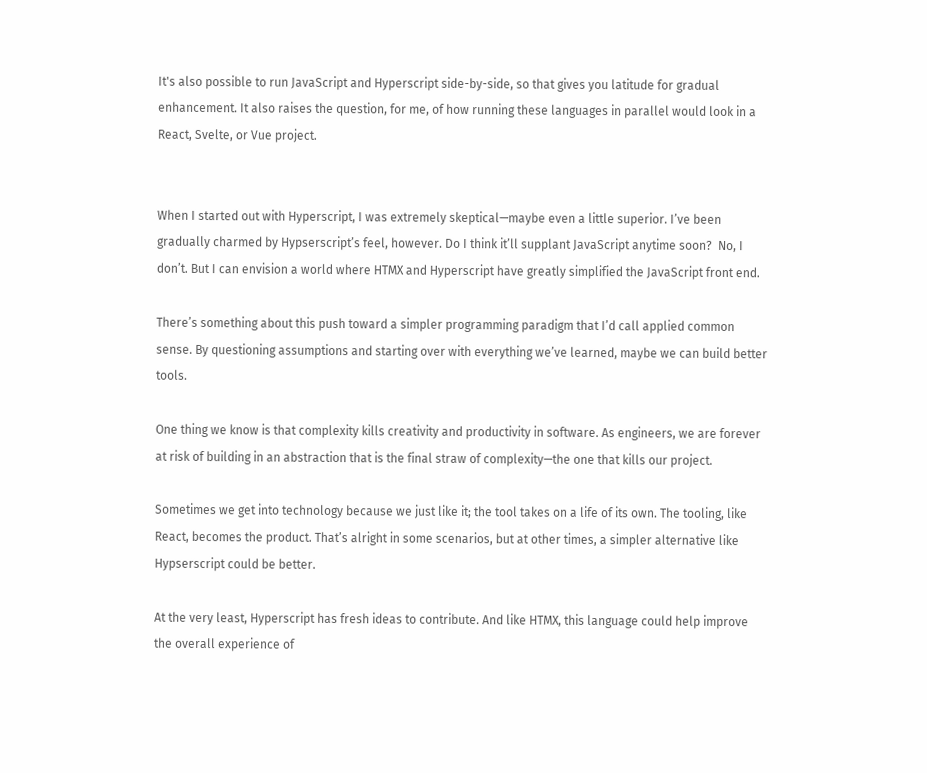It's also possible to run JavaScript and Hyperscript side-by-side, so that gives you latitude for gradual enhancement. It also raises the question, for me, of how running these languages in parallel would look in a React, Svelte, or Vue project.


When I started out with Hyperscript, I was extremely skeptical—maybe even a little superior. I’ve been gradually charmed by Hypserscript’s feel, however. Do I think it’ll supplant JavaScript anytime soon?  No, I don’t. But I can envision a world where HTMX and Hyperscript have greatly simplified the JavaScript front end.

There’s something about this push toward a simpler programming paradigm that I’d call applied common sense. By questioning assumptions and starting over with everything we’ve learned, maybe we can build better tools.

One thing we know is that complexity kills creativity and productivity in software. As engineers, we are forever at risk of building in an abstraction that is the final straw of complexity—the one that kills our project.

Sometimes we get into technology because we just like it; the tool takes on a life of its own. The tooling, like React, becomes the product. That’s alright in some scenarios, but at other times, a simpler alternative like Hypserscript could be better.

At the very least, Hyperscript has fresh ideas to contribute. And like HTMX, this language could help improve the overall experience of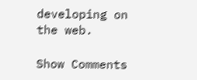developing on the web.

Show Comments